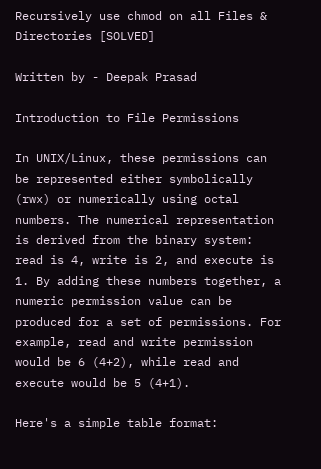Recursively use chmod on all Files & Directories [SOLVED]

Written by - Deepak Prasad

Introduction to File Permissions

In UNIX/Linux, these permissions can be represented either symbolically (rwx) or numerically using octal numbers. The numerical representation is derived from the binary system: read is 4, write is 2, and execute is 1. By adding these numbers together, a numeric permission value can be produced for a set of permissions. For example, read and write permission would be 6 (4+2), while read and execute would be 5 (4+1).

Here's a simple table format: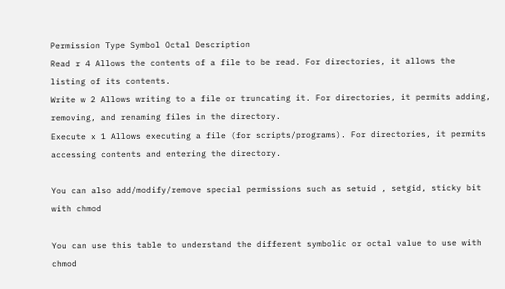Permission Type Symbol Octal Description
Read r 4 Allows the contents of a file to be read. For directories, it allows the listing of its contents.
Write w 2 Allows writing to a file or truncating it. For directories, it permits adding, removing, and renaming files in the directory.
Execute x 1 Allows executing a file (for scripts/programs). For directories, it permits accessing contents and entering the directory.

You can also add/modify/remove special permissions such as setuid , setgid, sticky bit with chmod

You can use this table to understand the different symbolic or octal value to use with chmod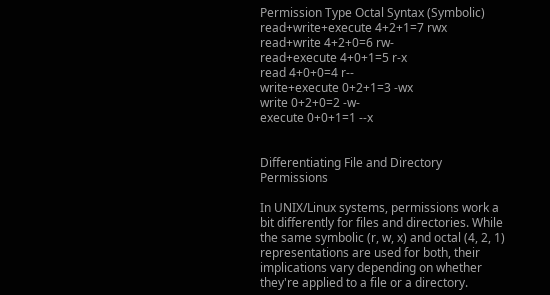Permission Type Octal Syntax (Symbolic)
read+write+execute 4+2+1=7 rwx
read+write 4+2+0=6 rw-
read+execute 4+0+1=5 r-x
read 4+0+0=4 r--
write+execute 0+2+1=3 -wx
write 0+2+0=2 -w-
execute 0+0+1=1 --x


Differentiating File and Directory Permissions

In UNIX/Linux systems, permissions work a bit differently for files and directories. While the same symbolic (r, w, x) and octal (4, 2, 1) representations are used for both, their implications vary depending on whether they're applied to a file or a directory.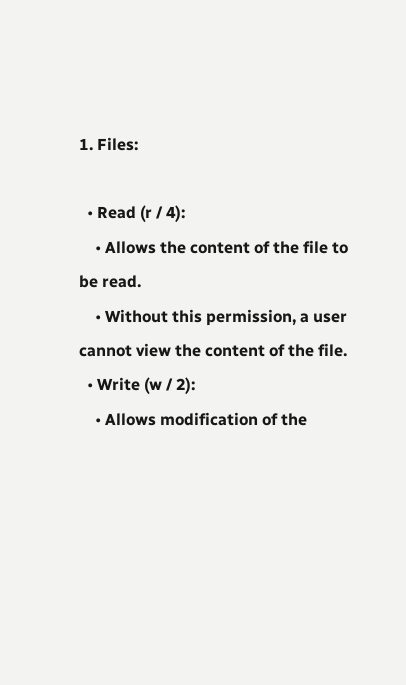1. Files:

  • Read (r / 4):
    • Allows the content of the file to be read.
    • Without this permission, a user cannot view the content of the file.
  • Write (w / 2):
    • Allows modification of the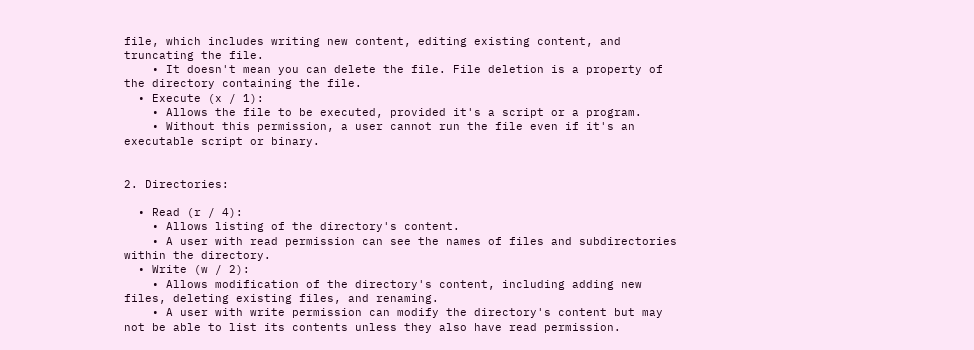file, which includes writing new content, editing existing content, and truncating the file.
    • It doesn't mean you can delete the file. File deletion is a property of the directory containing the file.
  • Execute (x / 1):
    • Allows the file to be executed, provided it's a script or a program.
    • Without this permission, a user cannot run the file even if it's an executable script or binary.


2. Directories:

  • Read (r / 4):
    • Allows listing of the directory's content.
    • A user with read permission can see the names of files and subdirectories within the directory.
  • Write (w / 2):
    • Allows modification of the directory's content, including adding new files, deleting existing files, and renaming.
    • A user with write permission can modify the directory's content but may not be able to list its contents unless they also have read permission.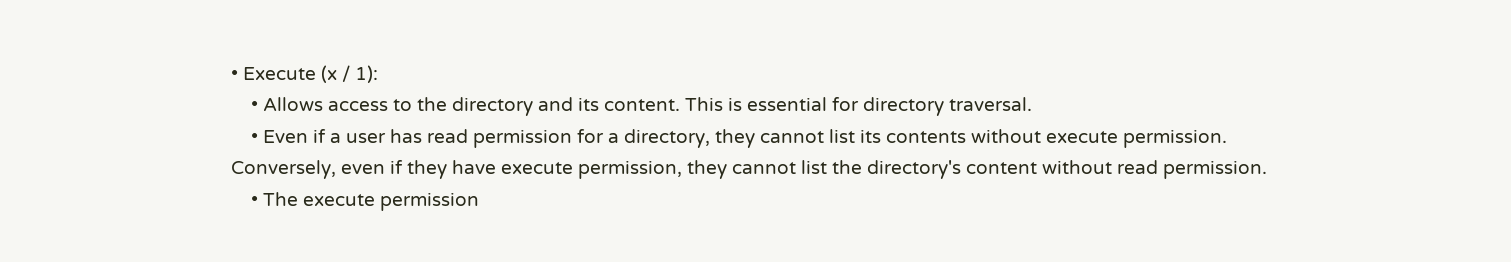• Execute (x / 1):
    • Allows access to the directory and its content. This is essential for directory traversal.
    • Even if a user has read permission for a directory, they cannot list its contents without execute permission. Conversely, even if they have execute permission, they cannot list the directory's content without read permission.
    • The execute permission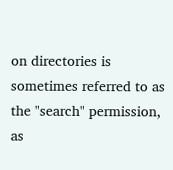on directories is sometimes referred to as the "search" permission, as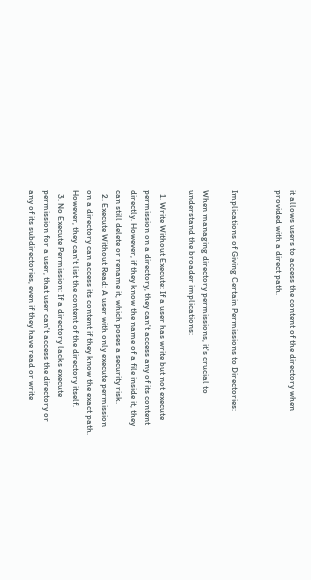it allows users to access the content of the directory when provided with a direct path.


Implications of Giving Certain Permissions to Directories:

When managing directory permissions, it's crucial to understand the broader implications:

  1. Write Without Execute: If a user has write but not execute permission on a directory, they can't access any of its content directly. However, if they know the name of a file inside it, they can still delete or rename it, which poses a security risk.
  2. Execute Without Read: A user with only execute permission on a directory can access its content if they know the exact path. However, they can't list the content of the directory itself.
  3. No Execute Permission: If a directory lacks execute permission for a user, that user can't access the directory or any of its subdirectories, even if they have read or write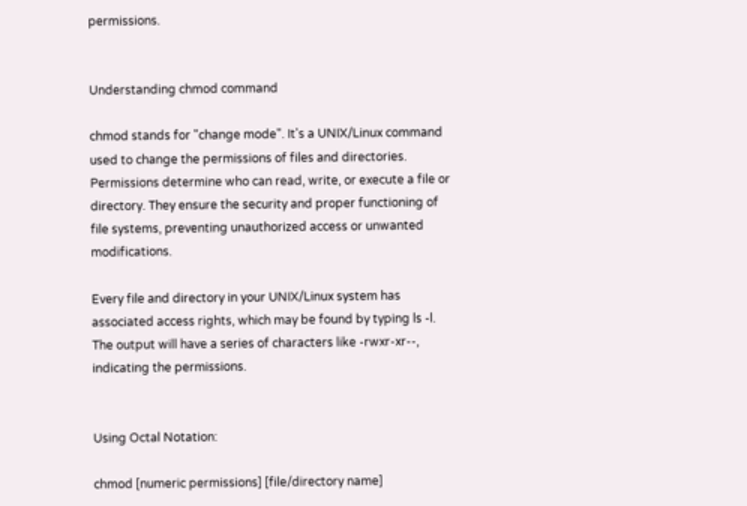permissions.


Understanding chmod command

chmod stands for "change mode". It's a UNIX/Linux command used to change the permissions of files and directories. Permissions determine who can read, write, or execute a file or directory. They ensure the security and proper functioning of file systems, preventing unauthorized access or unwanted modifications.

Every file and directory in your UNIX/Linux system has associated access rights, which may be found by typing ls -l. The output will have a series of characters like -rwxr-xr--, indicating the permissions.


Using Octal Notation:

chmod [numeric permissions] [file/directory name]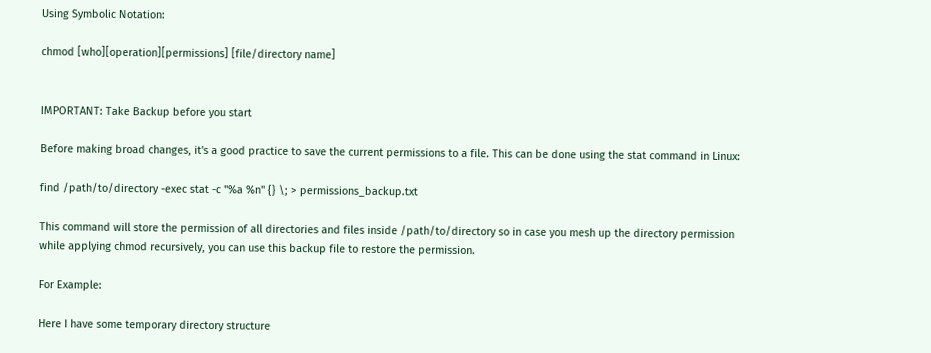Using Symbolic Notation:

chmod [who][operation][permissions] [file/directory name]


IMPORTANT: Take Backup before you start

Before making broad changes, it's a good practice to save the current permissions to a file. This can be done using the stat command in Linux:

find /path/to/directory -exec stat -c "%a %n" {} \; > permissions_backup.txt

This command will store the permission of all directories and files inside /path/to/directory so in case you mesh up the directory permission while applying chmod recursively, you can use this backup file to restore the permission.

For Example:

Here I have some temporary directory structure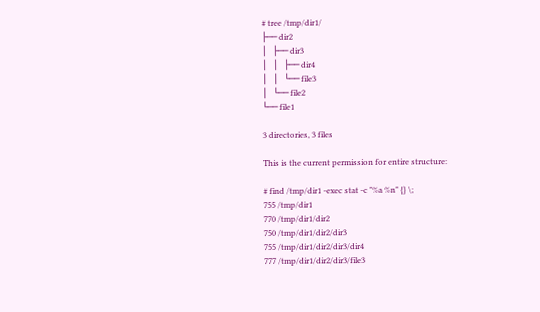# tree /tmp/dir1/
├── dir2
│   ├── dir3
│   │   ├── dir4
│   │   └── file3
│   └── file2
└── file1

3 directories, 3 files

This is the current permission for entire structure:

# find /tmp/dir1 -exec stat -c "%a %n" {} \;
755 /tmp/dir1
770 /tmp/dir1/dir2
750 /tmp/dir1/dir2/dir3
755 /tmp/dir1/dir2/dir3/dir4
777 /tmp/dir1/dir2/dir3/file3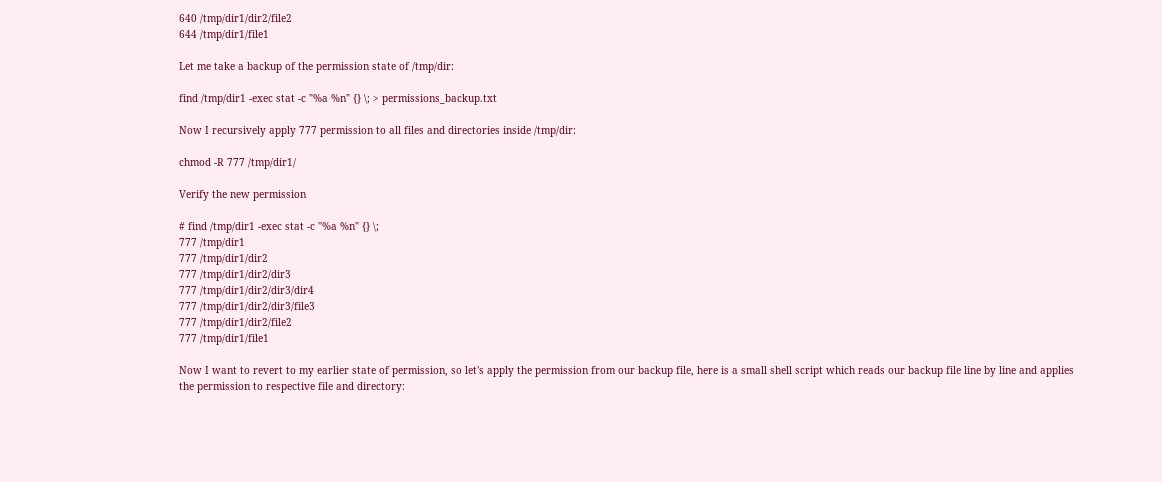640 /tmp/dir1/dir2/file2
644 /tmp/dir1/file1

Let me take a backup of the permission state of /tmp/dir:

find /tmp/dir1 -exec stat -c "%a %n" {} \; > permissions_backup.txt

Now I recursively apply 777 permission to all files and directories inside /tmp/dir:

chmod -R 777 /tmp/dir1/

Verify the new permission

# find /tmp/dir1 -exec stat -c "%a %n" {} \;
777 /tmp/dir1
777 /tmp/dir1/dir2
777 /tmp/dir1/dir2/dir3
777 /tmp/dir1/dir2/dir3/dir4
777 /tmp/dir1/dir2/dir3/file3
777 /tmp/dir1/dir2/file2
777 /tmp/dir1/file1

Now I want to revert to my earlier state of permission, so let's apply the permission from our backup file, here is a small shell script which reads our backup file line by line and applies the permission to respective file and directory: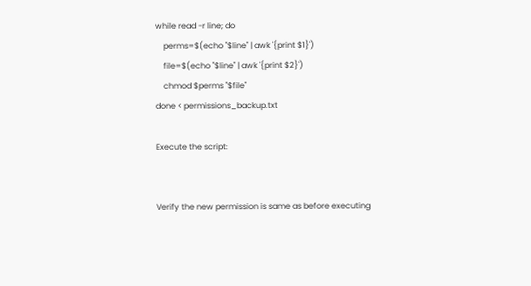while read -r line; do
    perms=$(echo "$line" | awk '{print $1}')
    file=$(echo "$line" | awk '{print $2}')
    chmod $perms "$file"
done < permissions_backup.txt

Execute the script:


Verify the new permission is same as before executing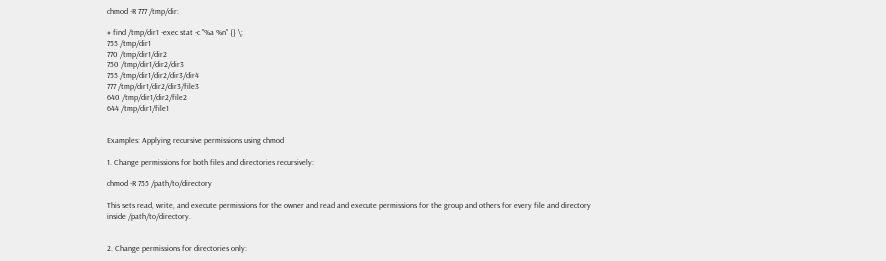chmod -R 777 /tmp/dir:

# find /tmp/dir1 -exec stat -c "%a %n" {} \;
755 /tmp/dir1
770 /tmp/dir1/dir2
750 /tmp/dir1/dir2/dir3
755 /tmp/dir1/dir2/dir3/dir4
777 /tmp/dir1/dir2/dir3/file3
640 /tmp/dir1/dir2/file2
644 /tmp/dir1/file1


Examples: Applying recursive permissions using chmod

1. Change permissions for both files and directories recursively:

chmod -R 755 /path/to/directory

This sets read, write, and execute permissions for the owner and read and execute permissions for the group and others for every file and directory inside /path/to/directory.


2. Change permissions for directories only: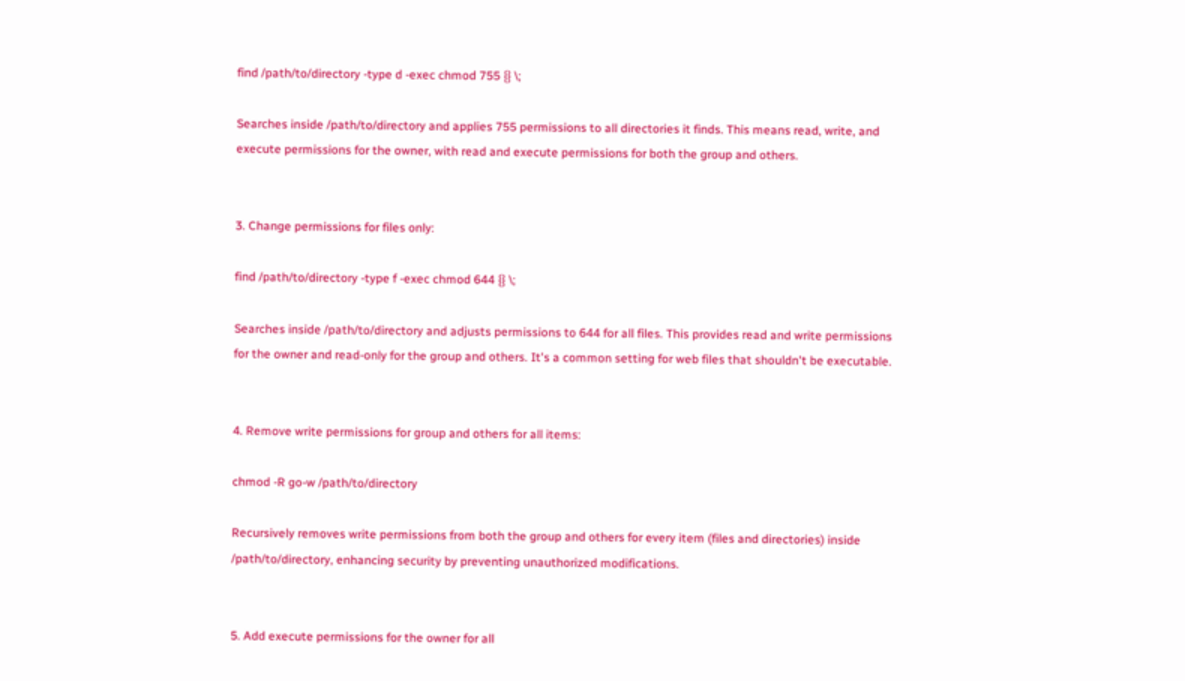find /path/to/directory -type d -exec chmod 755 {} \;

Searches inside /path/to/directory and applies 755 permissions to all directories it finds. This means read, write, and execute permissions for the owner, with read and execute permissions for both the group and others.


3. Change permissions for files only:

find /path/to/directory -type f -exec chmod 644 {} \;

Searches inside /path/to/directory and adjusts permissions to 644 for all files. This provides read and write permissions for the owner and read-only for the group and others. It's a common setting for web files that shouldn't be executable.


4. Remove write permissions for group and others for all items:

chmod -R go-w /path/to/directory

Recursively removes write permissions from both the group and others for every item (files and directories) inside /path/to/directory, enhancing security by preventing unauthorized modifications.


5. Add execute permissions for the owner for all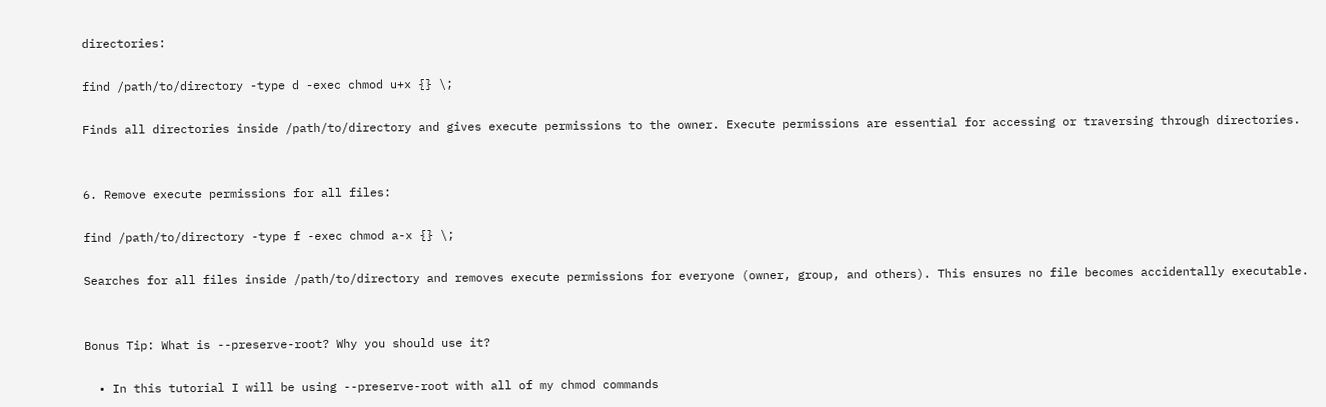directories:

find /path/to/directory -type d -exec chmod u+x {} \;

Finds all directories inside /path/to/directory and gives execute permissions to the owner. Execute permissions are essential for accessing or traversing through directories.


6. Remove execute permissions for all files:

find /path/to/directory -type f -exec chmod a-x {} \;

Searches for all files inside /path/to/directory and removes execute permissions for everyone (owner, group, and others). This ensures no file becomes accidentally executable.


Bonus Tip: What is --preserve-root? Why you should use it?

  • In this tutorial I will be using --preserve-root with all of my chmod commands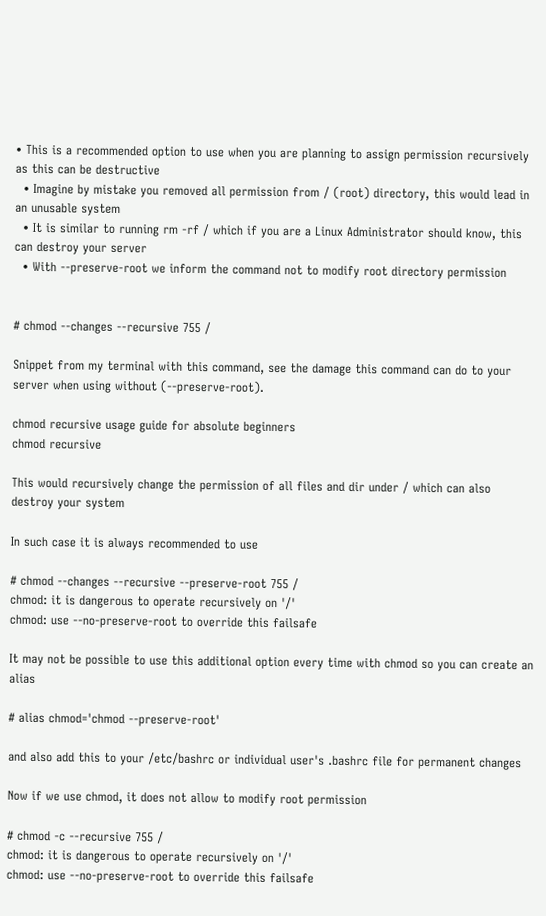• This is a recommended option to use when you are planning to assign permission recursively as this can be destructive
  • Imagine by mistake you removed all permission from / (root) directory, this would lead in an unusable system
  • It is similar to running rm -rf / which if you are a Linux Administrator should know, this can destroy your server
  • With --preserve-root we inform the command not to modify root directory permission


# chmod --changes --recursive 755 /

Snippet from my terminal with this command, see the damage this command can do to your server when using without (--preserve-root).

chmod recursive usage guide for absolute beginners
chmod recursive

This would recursively change the permission of all files and dir under / which can also destroy your system

In such case it is always recommended to use

# chmod --changes --recursive --preserve-root 755 /
chmod: it is dangerous to operate recursively on '/'
chmod: use --no-preserve-root to override this failsafe

It may not be possible to use this additional option every time with chmod so you can create an alias

# alias chmod='chmod --preserve-root'

and also add this to your /etc/bashrc or individual user's .bashrc file for permanent changes

Now if we use chmod, it does not allow to modify root permission

# chmod -c --recursive 755 /
chmod: it is dangerous to operate recursively on '/'
chmod: use --no-preserve-root to override this failsafe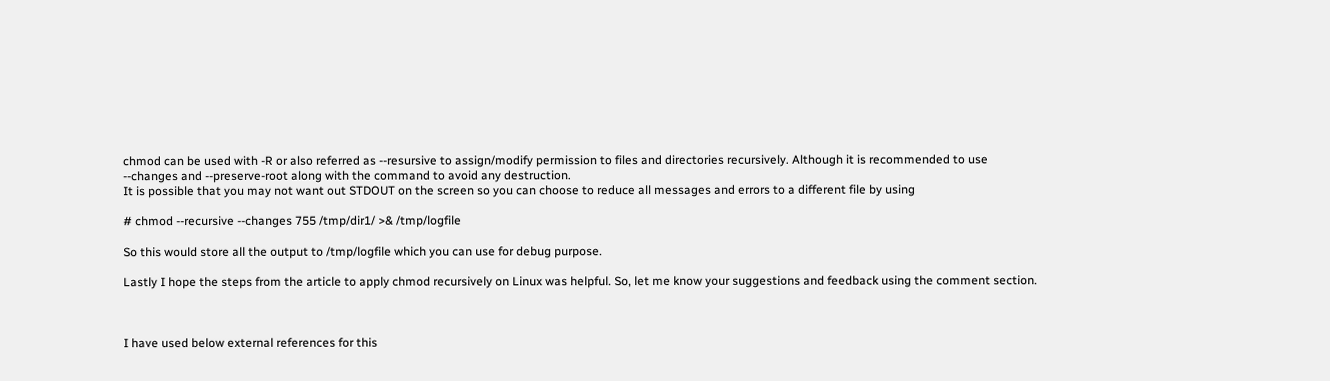chmod can be used with -R or also referred as --resursive to assign/modify permission to files and directories recursively. Although it is recommended to use --changes and --preserve-root along with the command to avoid any destruction.
It is possible that you may not want out STDOUT on the screen so you can choose to reduce all messages and errors to a different file by using

# chmod --recursive --changes 755 /tmp/dir1/ >& /tmp/logfile

So this would store all the output to /tmp/logfile which you can use for debug purpose.

Lastly I hope the steps from the article to apply chmod recursively on Linux was helpful. So, let me know your suggestions and feedback using the comment section.



I have used below external references for this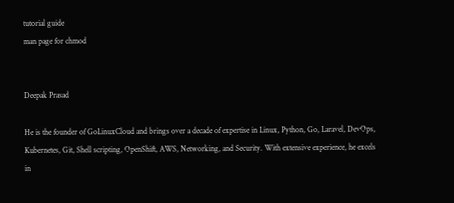tutorial guide
man page for chmod


Deepak Prasad

He is the founder of GoLinuxCloud and brings over a decade of expertise in Linux, Python, Go, Laravel, DevOps, Kubernetes, Git, Shell scripting, OpenShift, AWS, Networking, and Security. With extensive experience, he excels in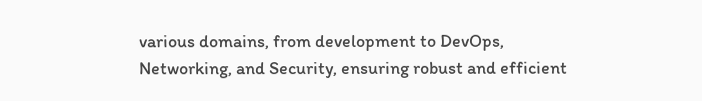various domains, from development to DevOps, Networking, and Security, ensuring robust and efficient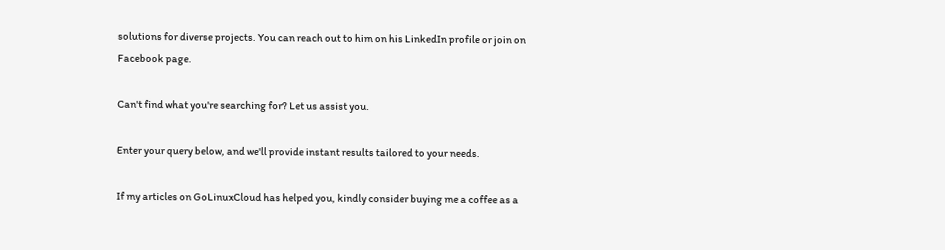solutions for diverse projects. You can reach out to him on his LinkedIn profile or join on Facebook page.

Can't find what you're searching for? Let us assist you.

Enter your query below, and we'll provide instant results tailored to your needs.

If my articles on GoLinuxCloud has helped you, kindly consider buying me a coffee as a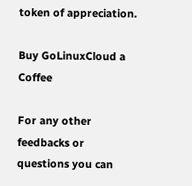token of appreciation.

Buy GoLinuxCloud a Coffee

For any other feedbacks or questions you can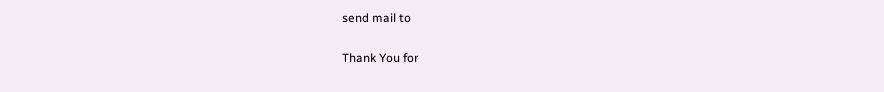send mail to

Thank You for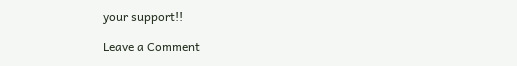your support!!

Leave a Comment